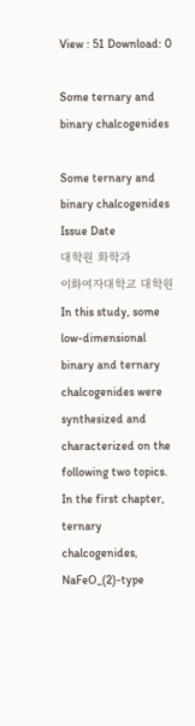View : 51 Download: 0

Some ternary and binary chalcogenides

Some ternary and binary chalcogenides
Issue Date
대학원 화학과
이화여자대학교 대학원
In this study, some low-dimensional binary and ternary chalcogenides were synthesized and characterized on the following two topics. In the first chapter, ternary chalcogenides, NaFeO_(2)-type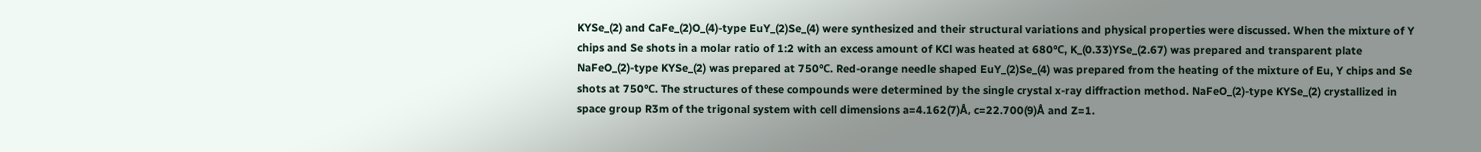KYSe_(2) and CaFe_(2)O_(4)-type EuY_(2)Se_(4) were synthesized and their structural variations and physical properties were discussed. When the mixture of Y chips and Se shots in a molar ratio of 1:2 with an excess amount of KCl was heated at 680℃, K_(0.33)YSe_(2.67) was prepared and transparent plate NaFeO_(2)-type KYSe_(2) was prepared at 750℃. Red-orange needle shaped EuY_(2)Se_(4) was prepared from the heating of the mixture of Eu, Y chips and Se shots at 750℃. The structures of these compounds were determined by the single crystal x-ray diffraction method. NaFeO_(2)-type KYSe_(2) crystallized in space group R3m of the trigonal system with cell dimensions a=4.162(7)Å, c=22.700(9)Å and Z=1.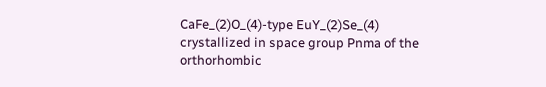CaFe_(2)O_(4)-type EuY_(2)Se_(4) crystallized in space group Pnma of the orthorhombic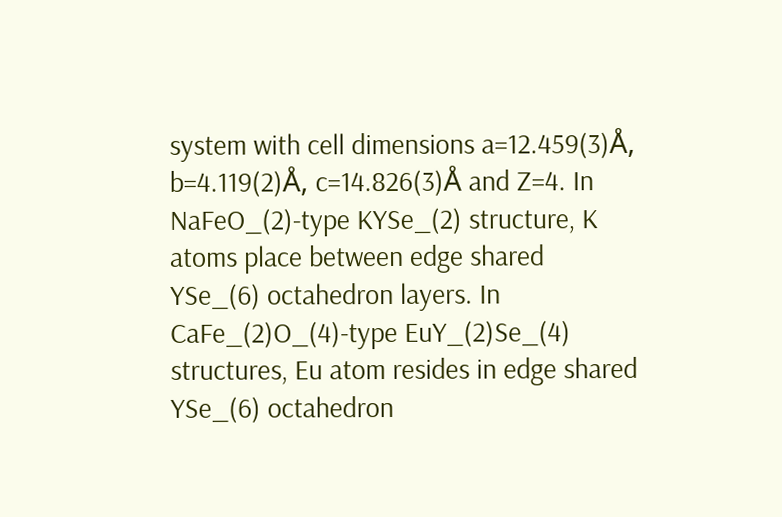system with cell dimensions a=12.459(3)Å, b=4.119(2)Å, c=14.826(3)Å and Z=4. In NaFeO_(2)-type KYSe_(2) structure, K atoms place between edge shared YSe_(6) octahedron layers. In CaFe_(2)O_(4)-type EuY_(2)Se_(4) structures, Eu atom resides in edge shared YSe_(6) octahedron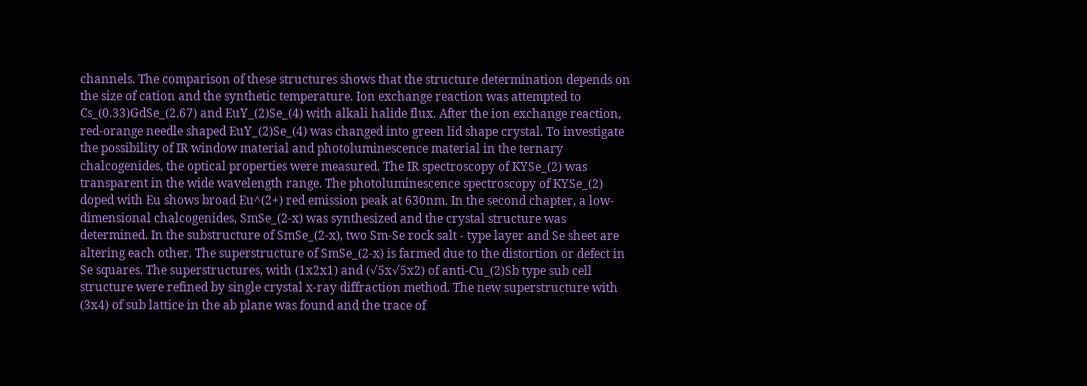channels. The comparison of these structures shows that the structure determination depends on the size of cation and the synthetic temperature. Ion exchange reaction was attempted to Cs_(0.33)GdSe_(2.67) and EuY_(2)Se_(4) with alkali halide flux. After the ion exchange reaction, red-orange needle shaped EuY_(2)Se_(4) was changed into green lid shape crystal. To investigate the possibility of IR window material and photoluminescence material in the ternary chalcogenides, the optical properties were measured. The IR spectroscopy of KYSe_(2) was transparent in the wide wavelength range. The photoluminescence spectroscopy of KYSe_(2) doped with Eu shows broad Eu^(2+) red emission peak at 630nm. In the second chapter, a low-dimensional chalcogenides, SmSe_(2-x) was synthesized and the crystal structure was determined. In the substructure of SmSe_(2-x), two Sm-Se rock salt - type layer and Se sheet are altering each other. The superstructure of SmSe_(2-x) is farmed due to the distortion or defect in Se squares. The superstructures, with (1x2x1) and (√5x√5x2) of anti-Cu_(2)Sb type sub cell structure were refined by single crystal x-ray diffraction method. The new superstructure with (3x4) of sub lattice in the ab plane was found and the trace of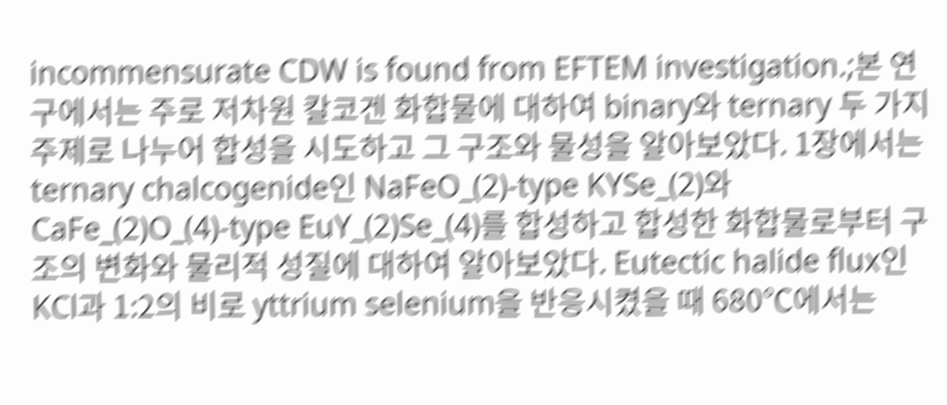incommensurate CDW is found from EFTEM investigation.;본 연구에서는 주로 저차원 칼코겐 화합물에 대하여 binary와 ternary 두 가지 주제로 나누어 합성을 시도하고 그 구조와 물성을 알아보았다. 1장에서는 ternary chalcogenide인 NaFeO_(2)-type KYSe_(2)와 CaFe_(2)O_(4)-type EuY_(2)Se_(4)를 합성하고 합성한 화합물로부터 구조의 변화와 물리적 성질에 대하여 알아보았다. Eutectic halide flux인 KCl과 1:2의 비로 yttrium selenium을 반응시켰을 때 680℃에서는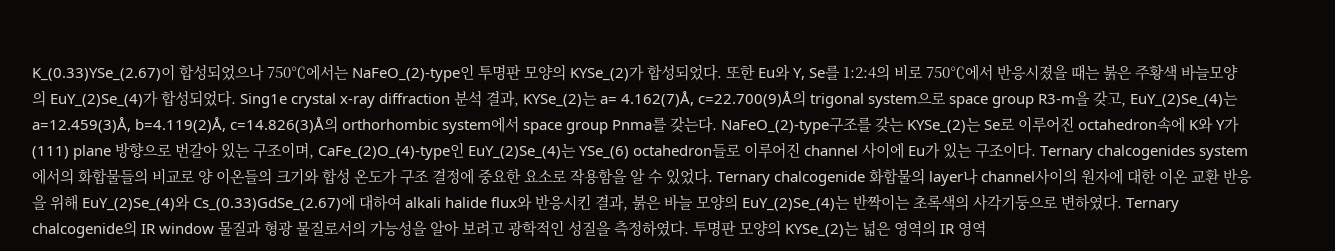K_(0.33)YSe_(2.67)이 합성되었으나 750℃에서는 NaFeO_(2)-type인 투명판 모양의 KYSe_(2)가 합성되었다. 또한 Eu와 Y, Se를 1:2:4의 비로 750℃에서 반응시졌을 때는 붉은 주황색 바늘모양의 EuY_(2)Se_(4)가 합성되었다. Sing1e crystal x-ray diffraction 분석 결과, KYSe_(2)는 a= 4.162(7)Å, c=22.700(9)Å의 trigonal system으로 space group R3-m을 갖고, EuY_(2)Se_(4)는 a=12.459(3)Å, b=4.119(2)Å, c=14.826(3)Å의 orthorhombic system에서 space group Pnma를 갖는다. NaFeO_(2)-type구조를 갖는 KYSe_(2)는 Se로 이루어진 octahedron속에 K와 Y가 (111) plane 방향으로 번갈아 있는 구조이며, CaFe_(2)O_(4)-type인 EuY_(2)Se_(4)는 YSe_(6) octahedron들로 이루어진 channel 사이에 Eu가 있는 구조이다. Ternary chalcogenides system에서의 화합물들의 비교로 양 이온들의 크기와 합성 온도가 구조 결정에 중요한 요소로 작용함을 알 수 있었다. Ternary chalcogenide 화합물의 layer나 channel사이의 원자에 대한 이온 교환 반응을 위해 EuY_(2)Se_(4)와 Cs_(0.33)GdSe_(2.67)에 대하여 alkali halide flux와 반응시킨 결과, 붉은 바늘 모양의 EuY_(2)Se_(4)는 반짝이는 초록색의 사각기둥으로 변하였다. Ternary chalcogenide의 IR window 물질과 형광 물질로서의 가능성을 알아 보려고 광학적인 성질을 측정하였다. 투명판 모양의 KYSe_(2)는 넓은 영역의 IR 영역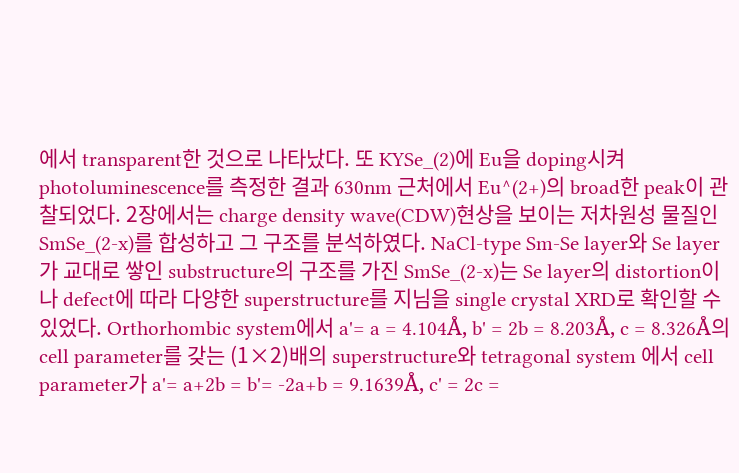에서 transparent한 것으로 나타났다. 또 KYSe_(2)에 Eu을 doping시켜 photoluminescence를 측정한 결과 630nm 근처에서 Eu^(2+)의 broad한 peak이 관찰되었다. 2장에서는 charge density wave(CDW)현상을 보이는 저차원성 물질인 SmSe_(2-x)를 합성하고 그 구조를 분석하였다. NaCl-type Sm-Se layer와 Se layer가 교대로 쌓인 substructure의 구조를 가진 SmSe_(2-x)는 Se layer의 distortion이나 defect에 따라 다양한 superstructure를 지님을 single crystal XRD로 확인할 수 있었다. Orthorhombic system에서 a'= a = 4.104Å, b' = 2b = 8.203Å, c = 8.326Å의 cell parameter를 갖는 (1×2)배의 superstructure와 tetragonal system 에서 cell parameter가 a'= a+2b = b'= -2a+b = 9.1639Å, c' = 2c =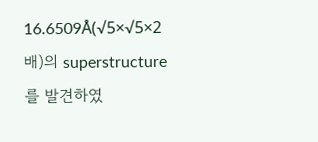16.6509Å(√5×√5×2배)의 superstructure를 발견하였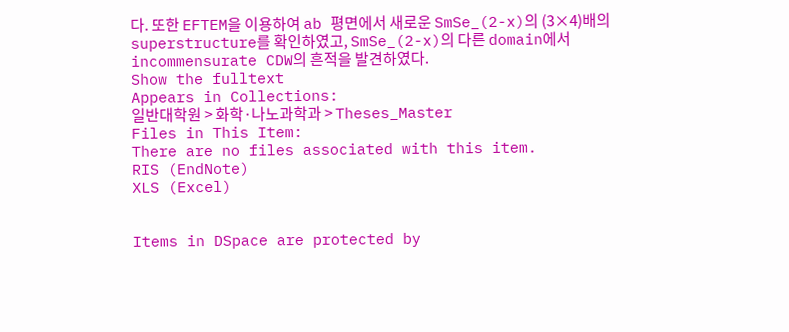다. 또한 EFTEM을 이용하여 ab 평면에서 새로운 SmSe_(2-x)의 (3×4)배의 superstructure를 확인하였고, SmSe_(2-x)의 다른 domain에서 incommensurate CDW의 흔적을 발견하였다.
Show the fulltext
Appears in Collections:
일반대학원 > 화학·나노과학과 > Theses_Master
Files in This Item:
There are no files associated with this item.
RIS (EndNote)
XLS (Excel)


Items in DSpace are protected by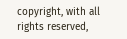copyright, with all rights reserved,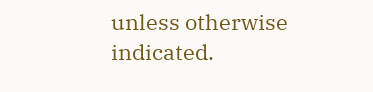unless otherwise indicated.